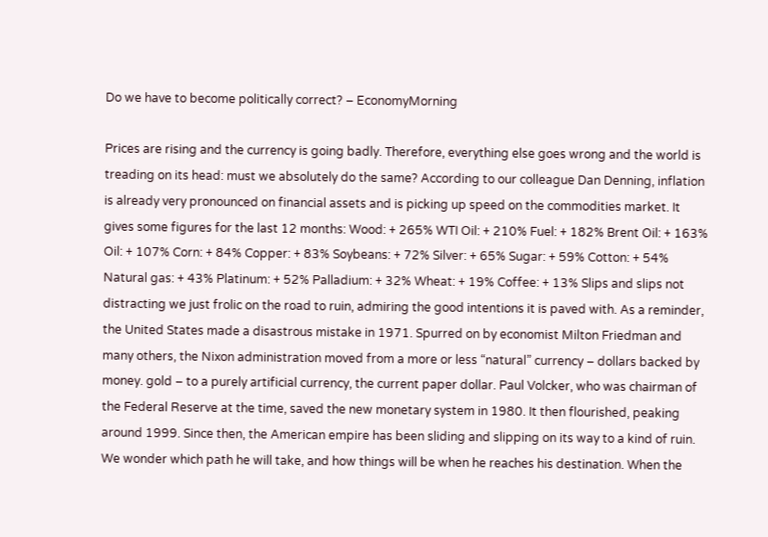Do we have to become politically correct? – EconomyMorning

Prices are rising and the currency is going badly. Therefore, everything else goes wrong and the world is treading on its head: must we absolutely do the same? According to our colleague Dan Denning, inflation is already very pronounced on financial assets and is picking up speed on the commodities market. It gives some figures for the last 12 months: Wood: + 265% WTI Oil: + 210% Fuel: + 182% Brent Oil: + 163% Oil: + 107% Corn: + 84% Copper: + 83% Soybeans: + 72% Silver: + 65% Sugar: + 59% Cotton: + 54% Natural gas: + 43% Platinum: + 52% Palladium: + 32% Wheat: + 19% Coffee: + 13% Slips and slips not distracting we just frolic on the road to ruin, admiring the good intentions it is paved with. As a reminder, the United States made a disastrous mistake in 1971. Spurred on by economist Milton Friedman and many others, the Nixon administration moved from a more or less “natural” currency – dollars backed by money. gold – to a purely artificial currency, the current paper dollar. Paul Volcker, who was chairman of the Federal Reserve at the time, saved the new monetary system in 1980. It then flourished, peaking around 1999. Since then, the American empire has been sliding and slipping on its way to a kind of ruin. We wonder which path he will take, and how things will be when he reaches his destination. When the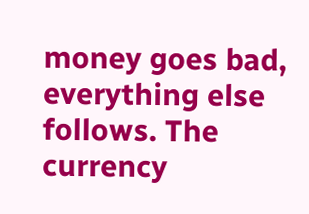money goes bad, everything else follows. The currency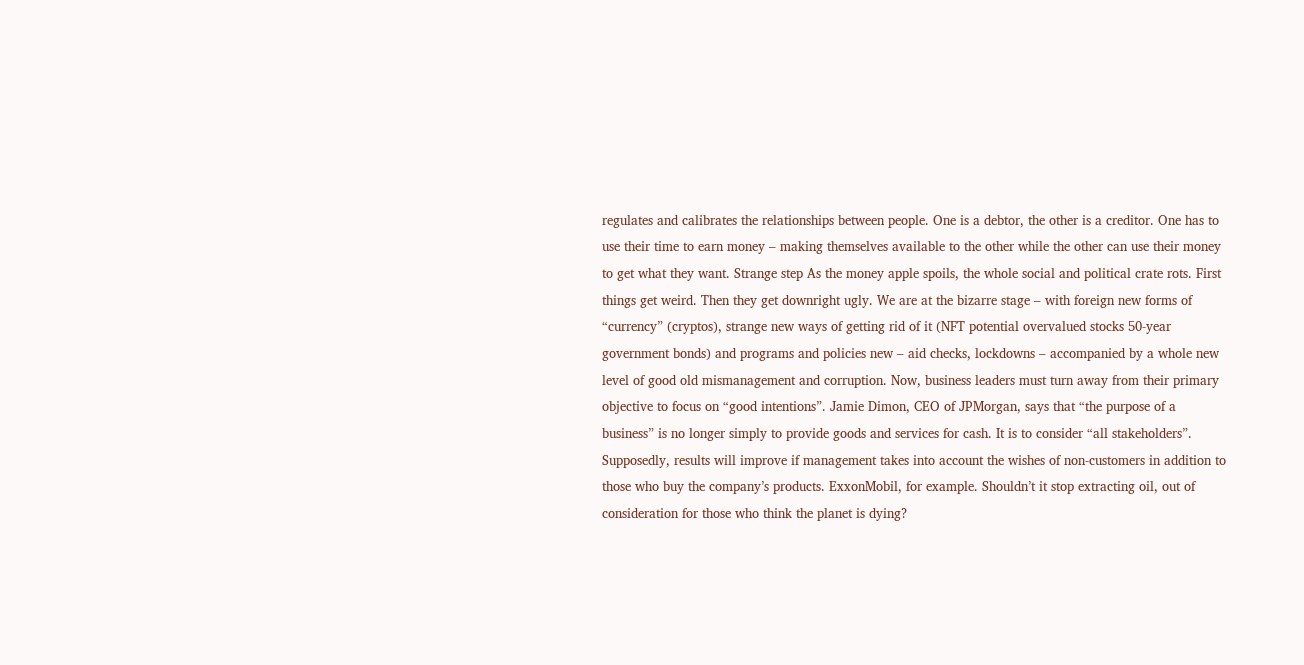regulates and calibrates the relationships between people. One is a debtor, the other is a creditor. One has to use their time to earn money – making themselves available to the other while the other can use their money to get what they want. Strange step As the money apple spoils, the whole social and political crate rots. First things get weird. Then they get downright ugly. We are at the bizarre stage – with foreign new forms of “currency” (cryptos), strange new ways of getting rid of it (NFT potential overvalued stocks 50-year government bonds) and programs and policies new – aid checks, lockdowns – accompanied by a whole new level of good old mismanagement and corruption. Now, business leaders must turn away from their primary objective to focus on “good intentions”. Jamie Dimon, CEO of JPMorgan, says that “the purpose of a business” is no longer simply to provide goods and services for cash. It is to consider “all stakeholders”. Supposedly, results will improve if management takes into account the wishes of non-customers in addition to those who buy the company’s products. ExxonMobil, for example. Shouldn’t it stop extracting oil, out of consideration for those who think the planet is dying?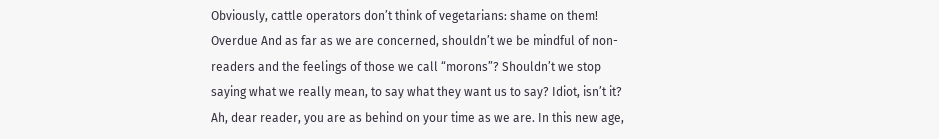Obviously, cattle operators don’t think of vegetarians: shame on them! Overdue And as far as we are concerned, shouldn’t we be mindful of non-readers and the feelings of those we call “morons”? Shouldn’t we stop saying what we really mean, to say what they want us to say? Idiot, isn’t it? Ah, dear reader, you are as behind on your time as we are. In this new age,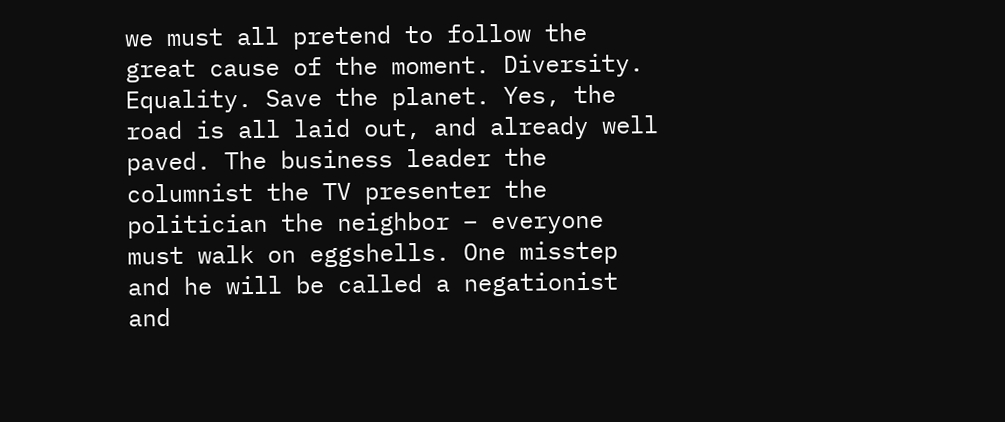we must all pretend to follow the great cause of the moment. Diversity. Equality. Save the planet. Yes, the road is all laid out, and already well paved. The business leader the columnist the TV presenter the politician the neighbor – everyone must walk on eggshells. One misstep and he will be called a negationist and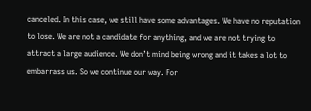canceled. In this case, we still have some advantages. We have no reputation to lose. We are not a candidate for anything, and we are not trying to attract a large audience. We don’t mind being wrong and it takes a lot to embarrass us. So we continue our way. For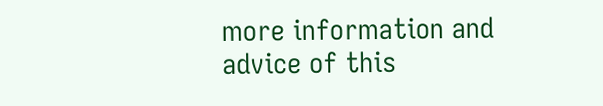more information and advice of this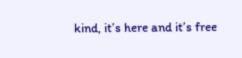kind, it’s here and it’s free